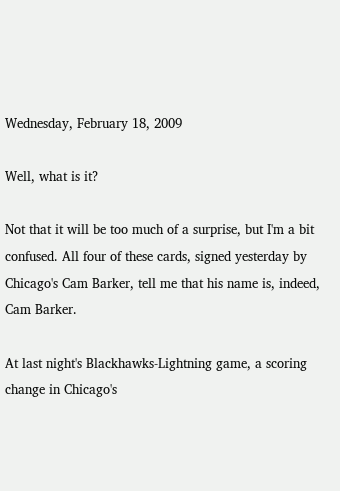Wednesday, February 18, 2009

Well, what is it?

Not that it will be too much of a surprise, but I'm a bit confused. All four of these cards, signed yesterday by Chicago's Cam Barker, tell me that his name is, indeed, Cam Barker.

At last night's Blackhawks-Lightning game, a scoring change in Chicago's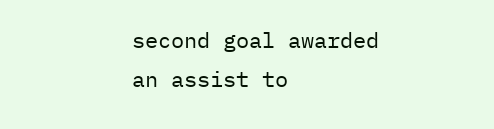second goal awarded an assist to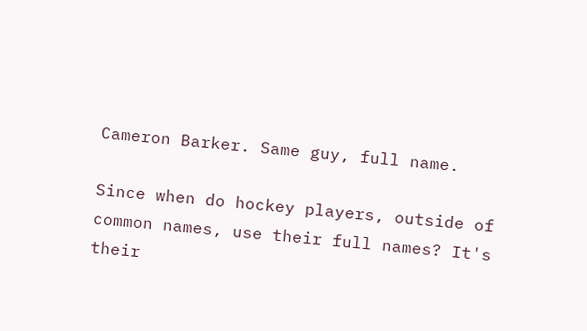Cameron Barker. Same guy, full name.

Since when do hockey players, outside of common names, use their full names? It's their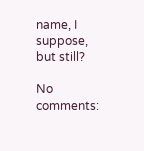name, I suppose, but still?

No comments: